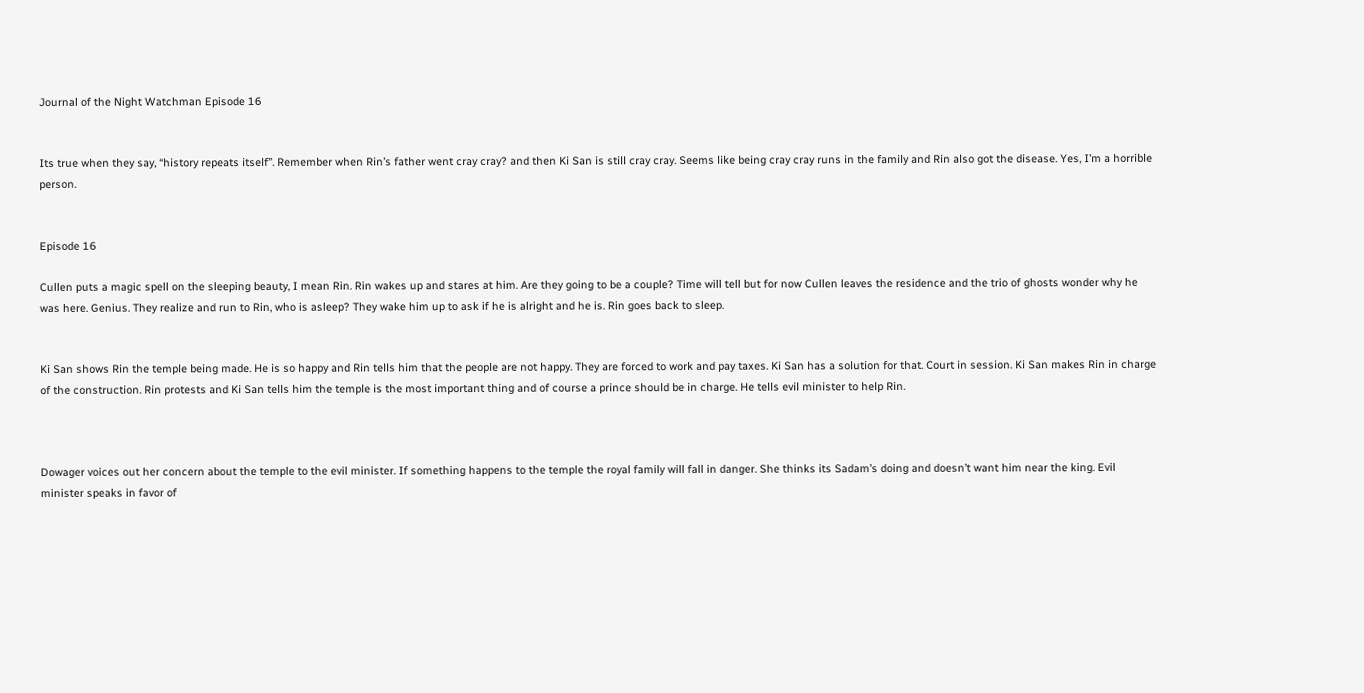Journal of the Night Watchman Episode 16


Its true when they say, “history repeats itself”. Remember when Rin’s father went cray cray? and then Ki San is still cray cray. Seems like being cray cray runs in the family and Rin also got the disease. Yes, I’m a horrible person.


Episode 16

Cullen puts a magic spell on the sleeping beauty, I mean Rin. Rin wakes up and stares at him. Are they going to be a couple? Time will tell but for now Cullen leaves the residence and the trio of ghosts wonder why he was here. Genius. They realize and run to Rin, who is asleep? They wake him up to ask if he is alright and he is. Rin goes back to sleep.


Ki San shows Rin the temple being made. He is so happy and Rin tells him that the people are not happy. They are forced to work and pay taxes. Ki San has a solution for that. Court in session. Ki San makes Rin in charge of the construction. Rin protests and Ki San tells him the temple is the most important thing and of course a prince should be in charge. He tells evil minister to help Rin.



Dowager voices out her concern about the temple to the evil minister. If something happens to the temple the royal family will fall in danger. She thinks its Sadam’s doing and doesn’t want him near the king. Evil minister speaks in favor of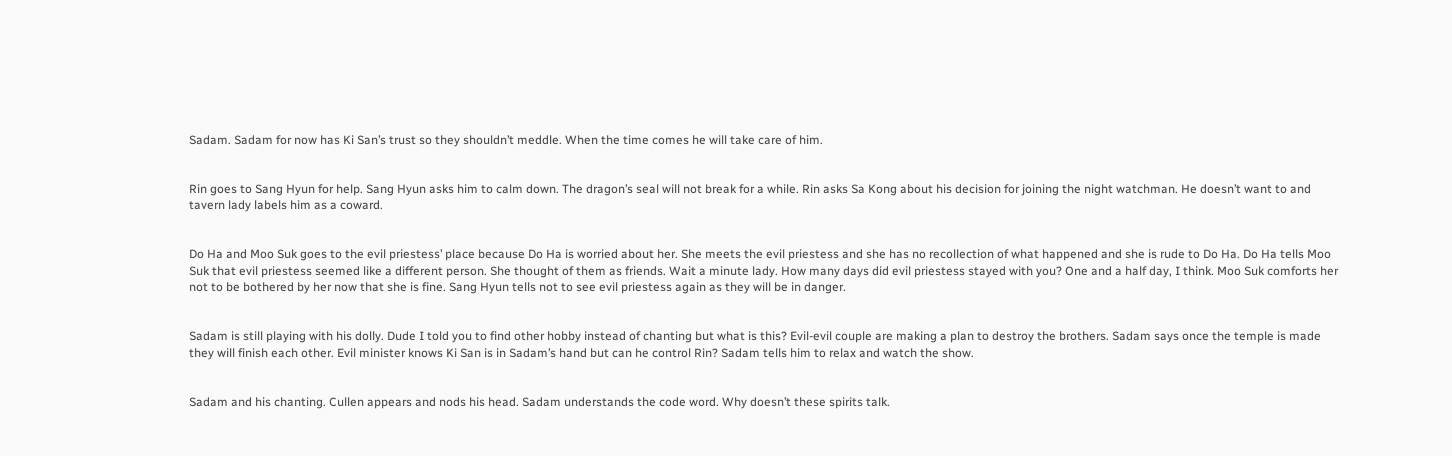Sadam. Sadam for now has Ki San’s trust so they shouldn’t meddle. When the time comes he will take care of him.


Rin goes to Sang Hyun for help. Sang Hyun asks him to calm down. The dragon’s seal will not break for a while. Rin asks Sa Kong about his decision for joining the night watchman. He doesn’t want to and tavern lady labels him as a coward.


Do Ha and Moo Suk goes to the evil priestess’ place because Do Ha is worried about her. She meets the evil priestess and she has no recollection of what happened and she is rude to Do Ha. Do Ha tells Moo Suk that evil priestess seemed like a different person. She thought of them as friends. Wait a minute lady. How many days did evil priestess stayed with you? One and a half day, I think. Moo Suk comforts her not to be bothered by her now that she is fine. Sang Hyun tells not to see evil priestess again as they will be in danger.


Sadam is still playing with his dolly. Dude I told you to find other hobby instead of chanting but what is this? Evil-evil couple are making a plan to destroy the brothers. Sadam says once the temple is made they will finish each other. Evil minister knows Ki San is in Sadam’s hand but can he control Rin? Sadam tells him to relax and watch the show.


Sadam and his chanting. Cullen appears and nods his head. Sadam understands the code word. Why doesn’t these spirits talk.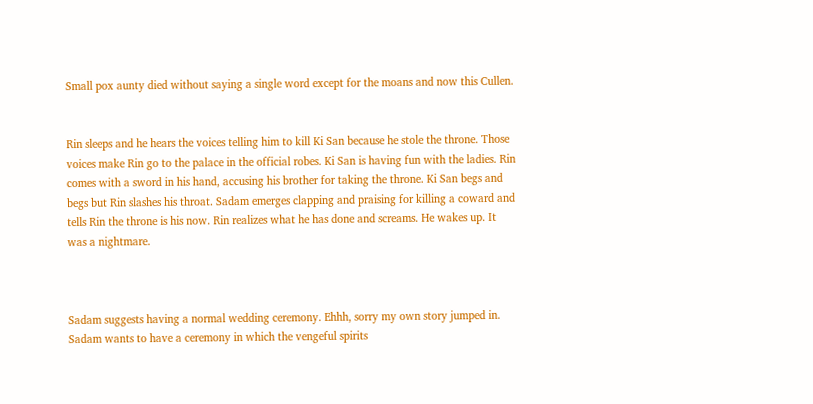Small pox aunty died without saying a single word except for the moans and now this Cullen.


Rin sleeps and he hears the voices telling him to kill Ki San because he stole the throne. Those voices make Rin go to the palace in the official robes. Ki San is having fun with the ladies. Rin comes with a sword in his hand, accusing his brother for taking the throne. Ki San begs and begs but Rin slashes his throat. Sadam emerges clapping and praising for killing a coward and tells Rin the throne is his now. Rin realizes what he has done and screams. He wakes up. It was a nightmare.



Sadam suggests having a normal wedding ceremony. Ehhh, sorry my own story jumped in. Sadam wants to have a ceremony in which the vengeful spirits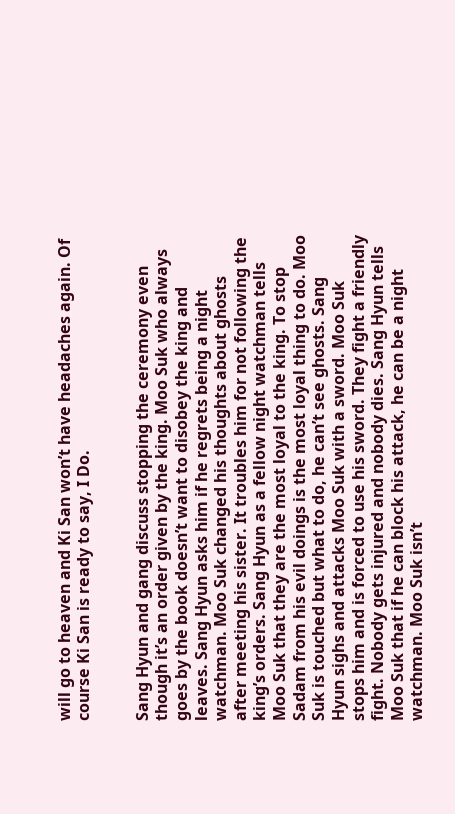will go to heaven and Ki San won’t have headaches again. Of course Ki San is ready to say, I Do.


Sang Hyun and gang discuss stopping the ceremony even though it’s an order given by the king. Moo Suk who always goes by the book doesn’t want to disobey the king and leaves. Sang Hyun asks him if he regrets being a night watchman. Moo Suk changed his thoughts about ghosts after meeting his sister. It troubles him for not following the king’s orders. Sang Hyun as a fellow night watchman tells Moo Suk that they are the most loyal to the king. To stop Sadam from his evil doings is the most loyal thing to do. Moo Suk is touched but what to do, he can’t see ghosts. Sang Hyun sighs and attacks Moo Suk with a sword. Moo Suk stops him and is forced to use his sword. They fight a friendly fight. Nobody gets injured and nobody dies. Sang Hyun tells Moo Suk that if he can block his attack, he can be a night watchman. Moo Suk isn’t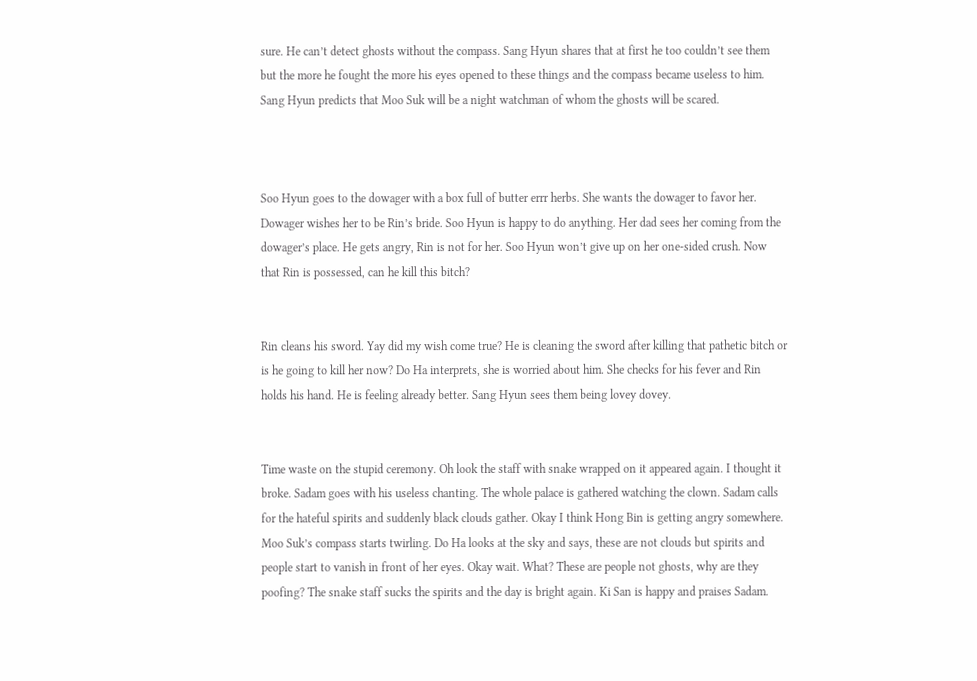sure. He can’t detect ghosts without the compass. Sang Hyun shares that at first he too couldn’t see them but the more he fought the more his eyes opened to these things and the compass became useless to him. Sang Hyun predicts that Moo Suk will be a night watchman of whom the ghosts will be scared.



Soo Hyun goes to the dowager with a box full of butter errr herbs. She wants the dowager to favor her. Dowager wishes her to be Rin’s bride. Soo Hyun is happy to do anything. Her dad sees her coming from the dowager’s place. He gets angry, Rin is not for her. Soo Hyun won’t give up on her one-sided crush. Now that Rin is possessed, can he kill this bitch?


Rin cleans his sword. Yay did my wish come true? He is cleaning the sword after killing that pathetic bitch or is he going to kill her now? Do Ha interprets, she is worried about him. She checks for his fever and Rin holds his hand. He is feeling already better. Sang Hyun sees them being lovey dovey.


Time waste on the stupid ceremony. Oh look the staff with snake wrapped on it appeared again. I thought it broke. Sadam goes with his useless chanting. The whole palace is gathered watching the clown. Sadam calls for the hateful spirits and suddenly black clouds gather. Okay I think Hong Bin is getting angry somewhere. Moo Suk’s compass starts twirling. Do Ha looks at the sky and says, these are not clouds but spirits and people start to vanish in front of her eyes. Okay wait. What? These are people not ghosts, why are they poofing? The snake staff sucks the spirits and the day is bright again. Ki San is happy and praises Sadam.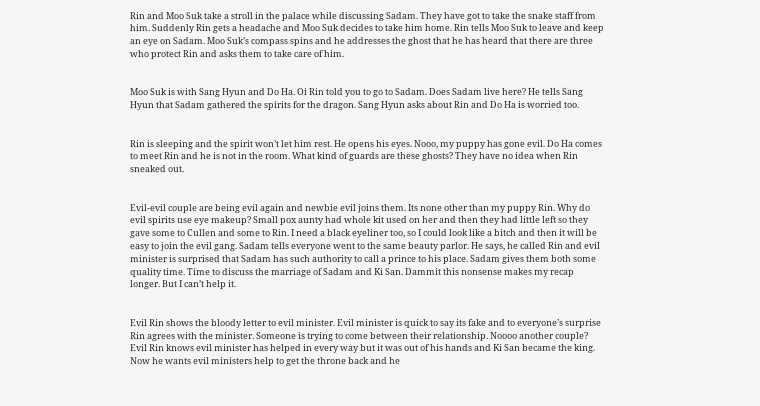Rin and Moo Suk take a stroll in the palace while discussing Sadam. They have got to take the snake staff from him. Suddenly Rin gets a headache and Moo Suk decides to take him home. Rin tells Moo Suk to leave and keep an eye on Sadam. Moo Suk’s compass spins and he addresses the ghost that he has heard that there are three who protect Rin and asks them to take care of him.


Moo Suk is with Sang Hyun and Do Ha. Oi Rin told you to go to Sadam. Does Sadam live here? He tells Sang Hyun that Sadam gathered the spirits for the dragon. Sang Hyun asks about Rin and Do Ha is worried too.


Rin is sleeping and the spirit won’t let him rest. He opens his eyes. Nooo, my puppy has gone evil. Do Ha comes to meet Rin and he is not in the room. What kind of guards are these ghosts? They have no idea when Rin sneaked out.


Evil-evil couple are being evil again and newbie evil joins them. Its none other than my puppy Rin. Why do evil spirits use eye makeup? Small pox aunty had whole kit used on her and then they had little left so they gave some to Cullen and some to Rin. I need a black eyeliner too, so I could look like a bitch and then it will be easy to join the evil gang. Sadam tells everyone went to the same beauty parlor. He says, he called Rin and evil minister is surprised that Sadam has such authority to call a prince to his place. Sadam gives them both some quality time. Time to discuss the marriage of Sadam and Ki San. Dammit this nonsense makes my recap longer. But I can’t help it.


Evil Rin shows the bloody letter to evil minister. Evil minister is quick to say its fake and to everyone’s surprise Rin agrees with the minister. Someone is trying to come between their relationship. Noooo another couple? Evil Rin knows evil minister has helped in every way but it was out of his hands and Ki San became the king. Now he wants evil ministers help to get the throne back and he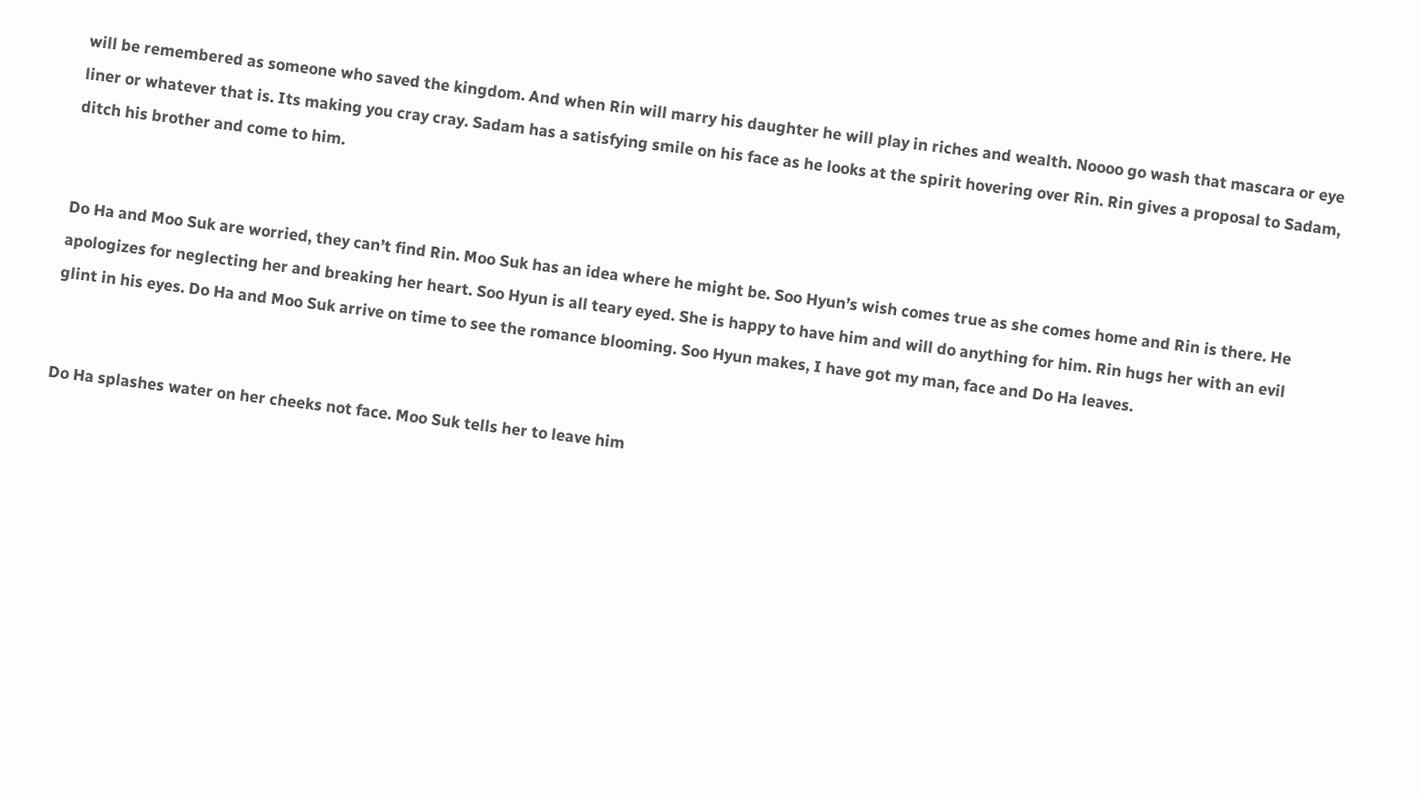will be remembered as someone who saved the kingdom. And when Rin will marry his daughter he will play in riches and wealth. Noooo go wash that mascara or eye liner or whatever that is. Its making you cray cray. Sadam has a satisfying smile on his face as he looks at the spirit hovering over Rin. Rin gives a proposal to Sadam, ditch his brother and come to him.


Do Ha and Moo Suk are worried, they can’t find Rin. Moo Suk has an idea where he might be. Soo Hyun’s wish comes true as she comes home and Rin is there. He apologizes for neglecting her and breaking her heart. Soo Hyun is all teary eyed. She is happy to have him and will do anything for him. Rin hugs her with an evil glint in his eyes. Do Ha and Moo Suk arrive on time to see the romance blooming. Soo Hyun makes, I have got my man, face and Do Ha leaves.


Do Ha splashes water on her cheeks not face. Moo Suk tells her to leave him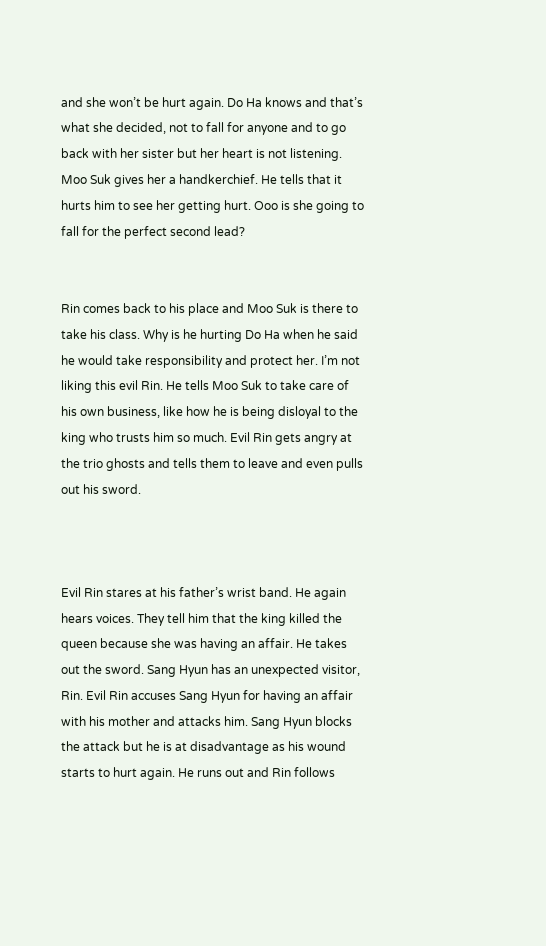and she won’t be hurt again. Do Ha knows and that’s what she decided, not to fall for anyone and to go back with her sister but her heart is not listening. Moo Suk gives her a handkerchief. He tells that it hurts him to see her getting hurt. Ooo is she going to fall for the perfect second lead?


Rin comes back to his place and Moo Suk is there to take his class. Why is he hurting Do Ha when he said he would take responsibility and protect her. I’m not liking this evil Rin. He tells Moo Suk to take care of his own business, like how he is being disloyal to the king who trusts him so much. Evil Rin gets angry at the trio ghosts and tells them to leave and even pulls out his sword.



Evil Rin stares at his father’s wrist band. He again hears voices. They tell him that the king killed the queen because she was having an affair. He takes out the sword. Sang Hyun has an unexpected visitor, Rin. Evil Rin accuses Sang Hyun for having an affair with his mother and attacks him. Sang Hyun blocks the attack but he is at disadvantage as his wound starts to hurt again. He runs out and Rin follows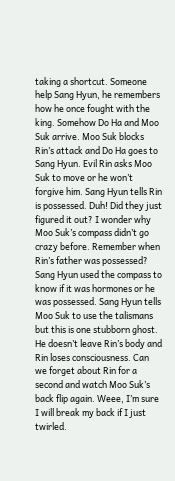taking a shortcut. Someone help Sang Hyun, he remembers how he once fought with the king. Somehow Do Ha and Moo Suk arrive. Moo Suk blocks Rin’s attack and Do Ha goes to Sang Hyun. Evil Rin asks Moo Suk to move or he won’t forgive him. Sang Hyun tells Rin is possessed. Duh! Did they just figured it out? I wonder why Moo Suk’s compass didn’t go crazy before. Remember when Rin’s father was possessed? Sang Hyun used the compass to know if it was hormones or he was possessed. Sang Hyun tells Moo Suk to use the talismans but this is one stubborn ghost. He doesn’t leave Rin’s body and Rin loses consciousness. Can we forget about Rin for a second and watch Moo Suk’s back flip again. Weee, I’m sure I will break my back if I just twirled.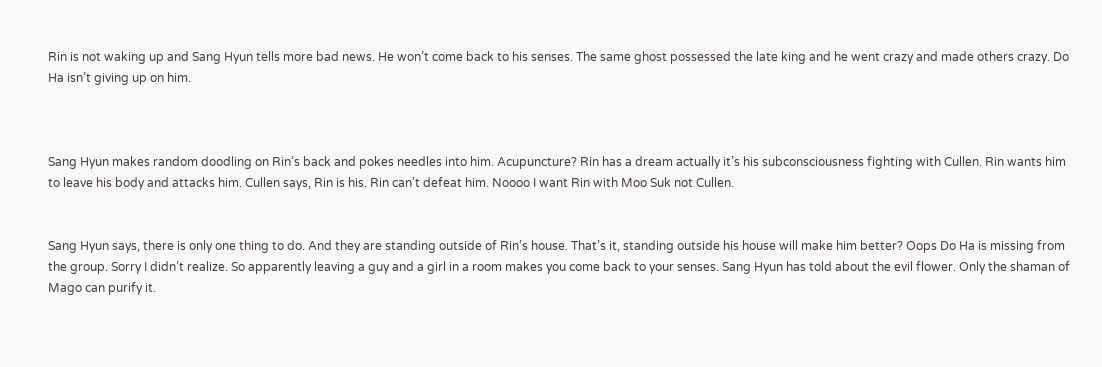Rin is not waking up and Sang Hyun tells more bad news. He won’t come back to his senses. The same ghost possessed the late king and he went crazy and made others crazy. Do Ha isn’t giving up on him.



Sang Hyun makes random doodling on Rin’s back and pokes needles into him. Acupuncture? Rin has a dream actually it’s his subconsciousness fighting with Cullen. Rin wants him to leave his body and attacks him. Cullen says, Rin is his. Rin can’t defeat him. Noooo I want Rin with Moo Suk not Cullen.


Sang Hyun says, there is only one thing to do. And they are standing outside of Rin’s house. That’s it, standing outside his house will make him better? Oops Do Ha is missing from the group. Sorry I didn’t realize. So apparently leaving a guy and a girl in a room makes you come back to your senses. Sang Hyun has told about the evil flower. Only the shaman of Mago can purify it.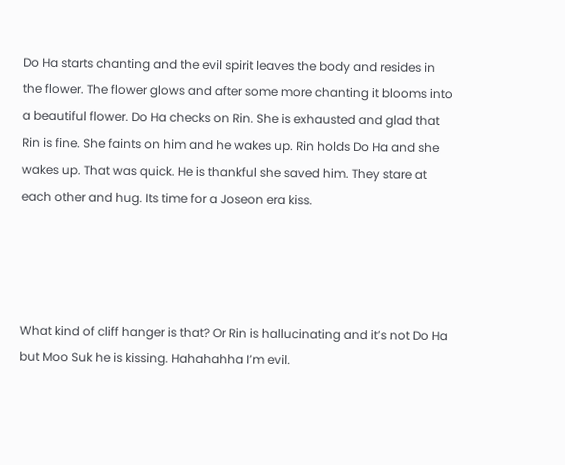Do Ha starts chanting and the evil spirit leaves the body and resides in the flower. The flower glows and after some more chanting it blooms into a beautiful flower. Do Ha checks on Rin. She is exhausted and glad that Rin is fine. She faints on him and he wakes up. Rin holds Do Ha and she wakes up. That was quick. He is thankful she saved him. They stare at each other and hug. Its time for a Joseon era kiss.




What kind of cliff hanger is that? Or Rin is hallucinating and it’s not Do Ha but Moo Suk he is kissing. Hahahahha I’m evil.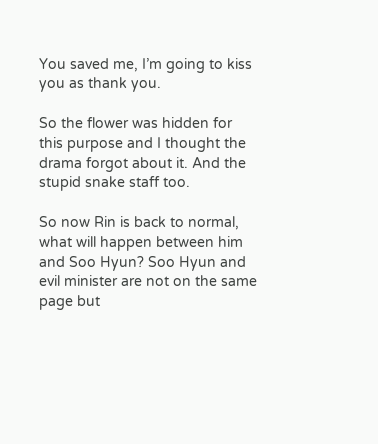You saved me, I’m going to kiss you as thank you.

So the flower was hidden for this purpose and I thought the drama forgot about it. And the stupid snake staff too.

So now Rin is back to normal, what will happen between him and Soo Hyun? Soo Hyun and evil minister are not on the same page but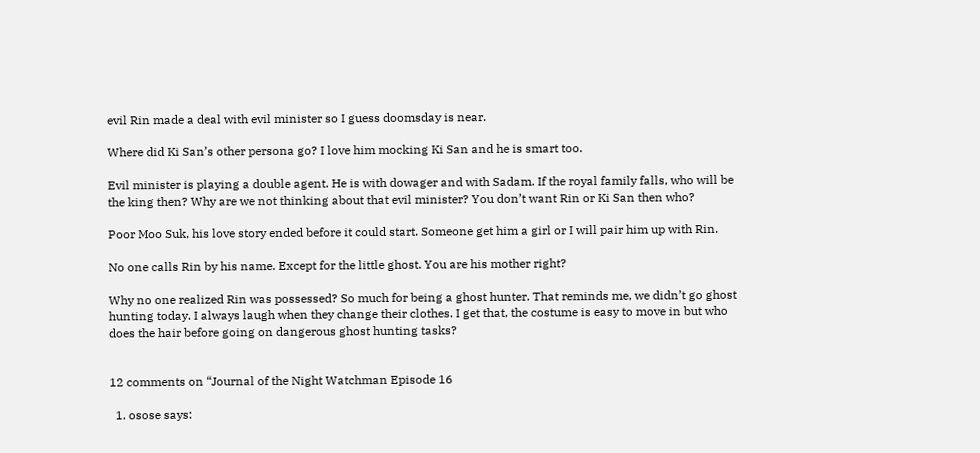evil Rin made a deal with evil minister so I guess doomsday is near.

Where did Ki San’s other persona go? I love him mocking Ki San and he is smart too.

Evil minister is playing a double agent. He is with dowager and with Sadam. If the royal family falls, who will be the king then? Why are we not thinking about that evil minister? You don’t want Rin or Ki San then who?

Poor Moo Suk, his love story ended before it could start. Someone get him a girl or I will pair him up with Rin.

No one calls Rin by his name. Except for the little ghost. You are his mother right?

Why no one realized Rin was possessed? So much for being a ghost hunter. That reminds me, we didn’t go ghost hunting today. I always laugh when they change their clothes. I get that, the costume is easy to move in but who does the hair before going on dangerous ghost hunting tasks?


12 comments on “Journal of the Night Watchman Episode 16

  1. osose says: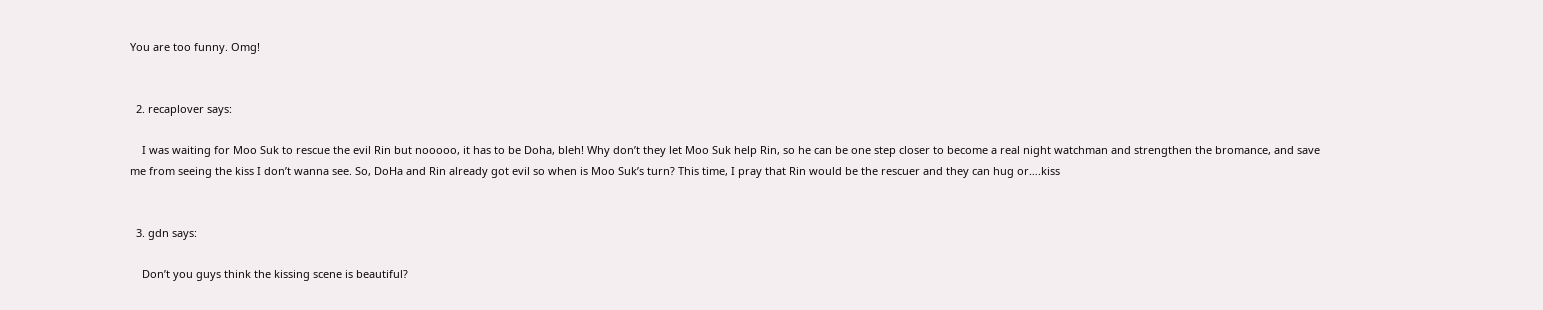You are too funny. Omg!


  2. recaplover says:

    I was waiting for Moo Suk to rescue the evil Rin but nooooo, it has to be Doha, bleh! Why don’t they let Moo Suk help Rin, so he can be one step closer to become a real night watchman and strengthen the bromance, and save me from seeing the kiss I don’t wanna see. So, DoHa and Rin already got evil so when is Moo Suk’s turn? This time, I pray that Rin would be the rescuer and they can hug or….kiss


  3. gdn says:

    Don’t you guys think the kissing scene is beautiful?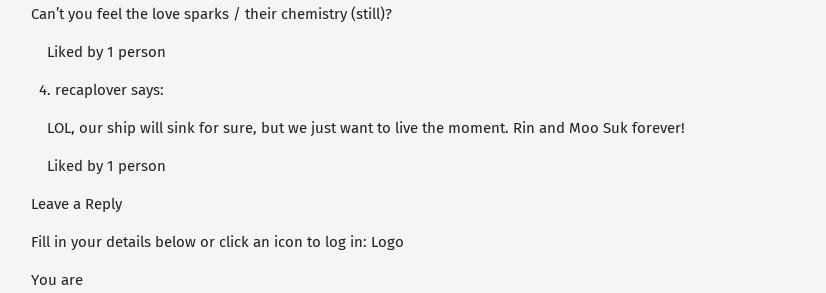Can’t you feel the love sparks / their chemistry (still)?

    Liked by 1 person

  4. recaplover says:

    LOL, our ship will sink for sure, but we just want to live the moment. Rin and Moo Suk forever!

    Liked by 1 person

Leave a Reply

Fill in your details below or click an icon to log in: Logo

You are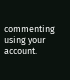commenting using your account.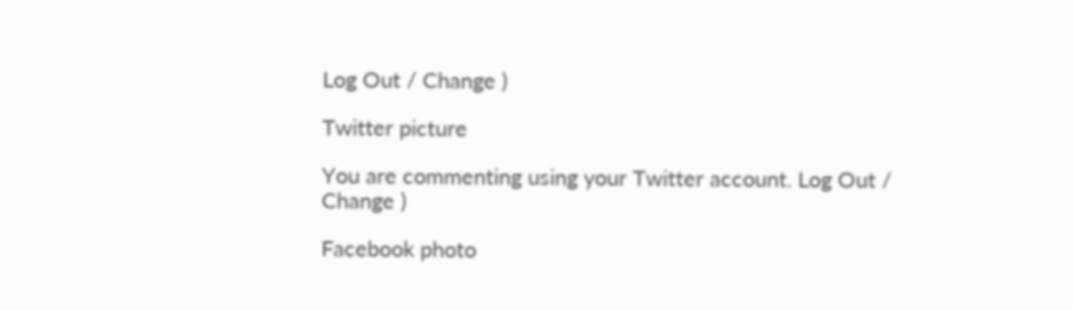Log Out / Change )

Twitter picture

You are commenting using your Twitter account. Log Out / Change )

Facebook photo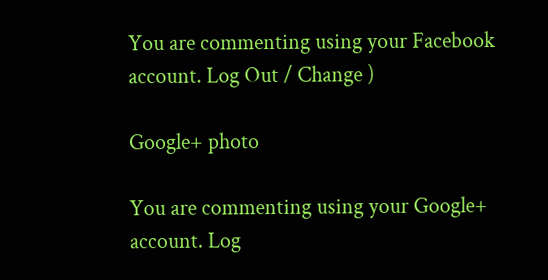You are commenting using your Facebook account. Log Out / Change )

Google+ photo

You are commenting using your Google+ account. Log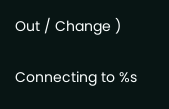Out / Change )

Connecting to %s